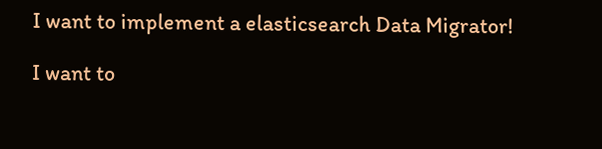I want to implement a elasticsearch Data Migrator!

I want to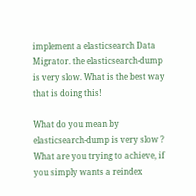implement a elasticsearch Data Migrator. the elasticsearch-dump is very slow. What is the best way that is doing this!

What do you mean by elasticsearch-dump is very slow ? What are you trying to achieve, if you simply wants a reindex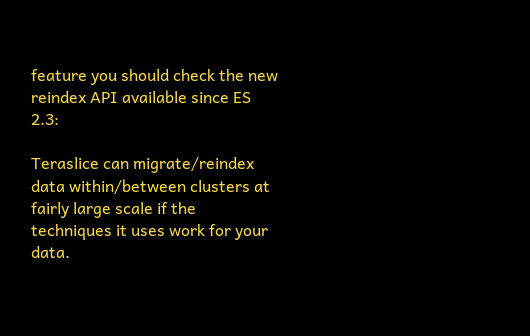feature you should check the new reindex API available since ES 2.3:

Teraslice can migrate/reindex data within/between clusters at fairly large scale if the techniques it uses work for your data.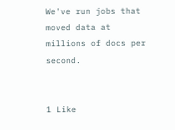We've run jobs that moved data at millions of docs per second.


1 Like